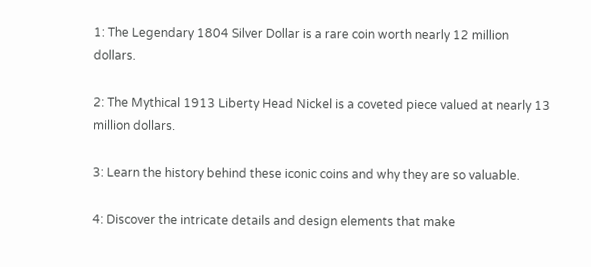1: The Legendary 1804 Silver Dollar is a rare coin worth nearly 12 million dollars.

2: The Mythical 1913 Liberty Head Nickel is a coveted piece valued at nearly 13 million dollars.

3: Learn the history behind these iconic coins and why they are so valuable.

4: Discover the intricate details and design elements that make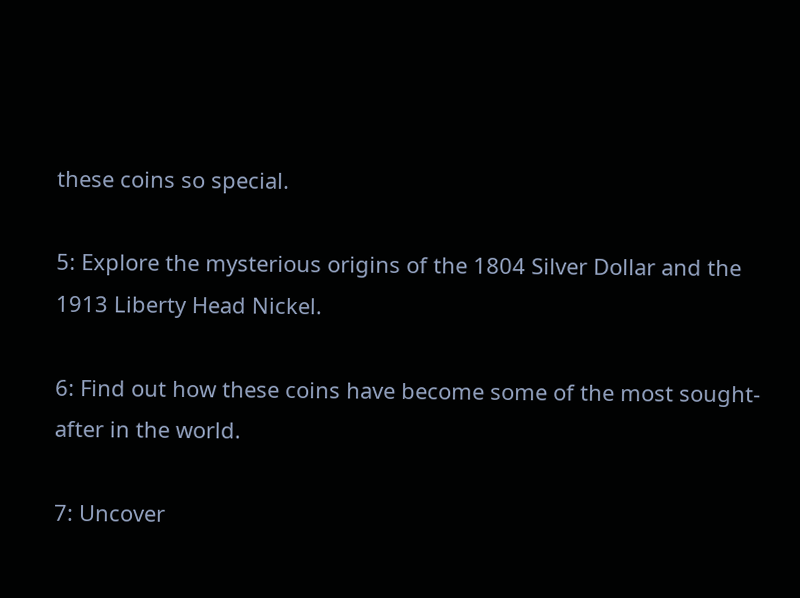these coins so special.

5: Explore the mysterious origins of the 1804 Silver Dollar and the 1913 Liberty Head Nickel.

6: Find out how these coins have become some of the most sought-after in the world.

7: Uncover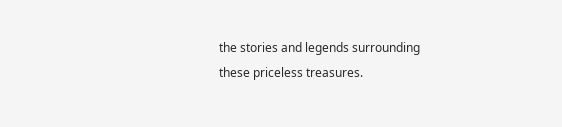the stories and legends surrounding these priceless treasures.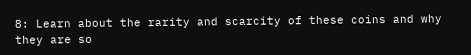8: Learn about the rarity and scarcity of these coins and why they are so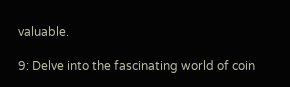valuable.

9: Delve into the fascinating world of coin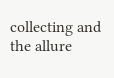collecting and the allure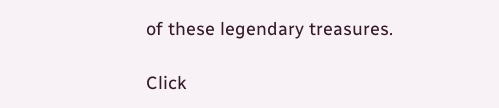of these legendary treasures.

Click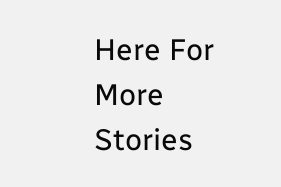Here For More Stories